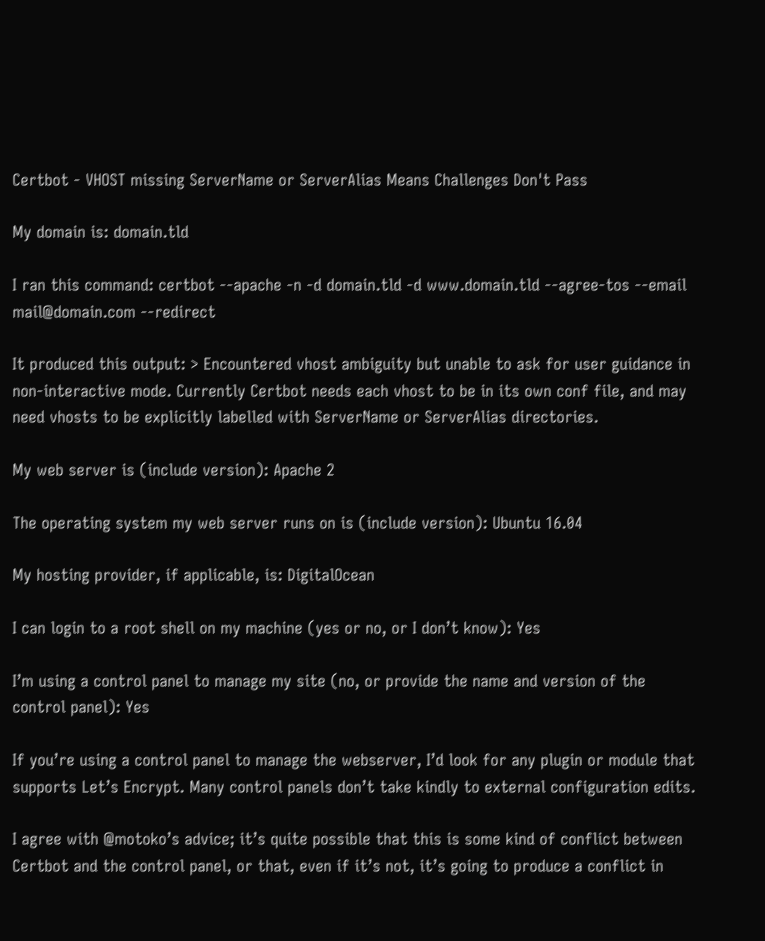Certbot - VHOST missing ServerName or ServerAlias Means Challenges Don't Pass

My domain is: domain.tld

I ran this command: certbot --apache -n -d domain.tld -d www.domain.tld --agree-tos --email mail@domain.com --redirect

It produced this output: > Encountered vhost ambiguity but unable to ask for user guidance in non-interactive mode. Currently Certbot needs each vhost to be in its own conf file, and may need vhosts to be explicitly labelled with ServerName or ServerAlias directories.

My web server is (include version): Apache 2

The operating system my web server runs on is (include version): Ubuntu 16.04

My hosting provider, if applicable, is: DigitalOcean

I can login to a root shell on my machine (yes or no, or I don’t know): Yes

I’m using a control panel to manage my site (no, or provide the name and version of the control panel): Yes

If you’re using a control panel to manage the webserver, I’d look for any plugin or module that supports Let’s Encrypt. Many control panels don’t take kindly to external configuration edits.

I agree with @motoko’s advice; it’s quite possible that this is some kind of conflict between Certbot and the control panel, or that, even if it’s not, it’s going to produce a conflict in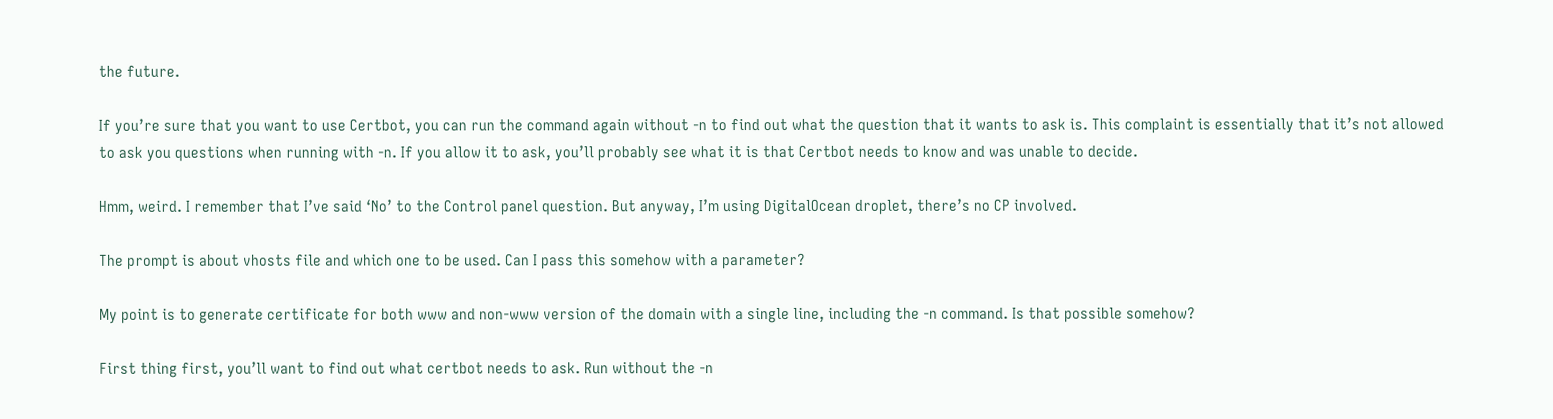the future.

If you’re sure that you want to use Certbot, you can run the command again without -n to find out what the question that it wants to ask is. This complaint is essentially that it’s not allowed to ask you questions when running with -n. If you allow it to ask, you’ll probably see what it is that Certbot needs to know and was unable to decide.

Hmm, weird. I remember that I’ve said ‘No’ to the Control panel question. But anyway, I’m using DigitalOcean droplet, there’s no CP involved.

The prompt is about vhosts file and which one to be used. Can I pass this somehow with a parameter?

My point is to generate certificate for both www and non-www version of the domain with a single line, including the -n command. Is that possible somehow?

First thing first, you’ll want to find out what certbot needs to ask. Run without the -n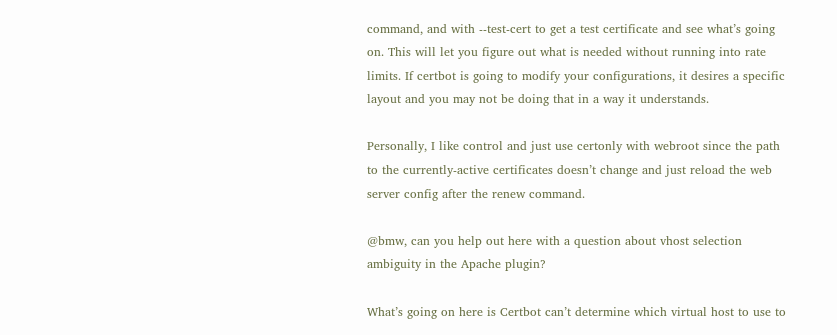command, and with --test-cert to get a test certificate and see what’s going on. This will let you figure out what is needed without running into rate limits. If certbot is going to modify your configurations, it desires a specific layout and you may not be doing that in a way it understands.

Personally, I like control and just use certonly with webroot since the path to the currently-active certificates doesn’t change and just reload the web server config after the renew command.

@bmw, can you help out here with a question about vhost selection ambiguity in the Apache plugin?

What’s going on here is Certbot can’t determine which virtual host to use to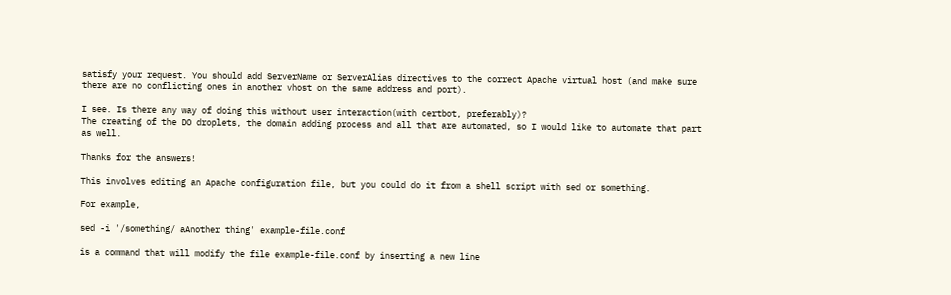satisfy your request. You should add ServerName or ServerAlias directives to the correct Apache virtual host (and make sure there are no conflicting ones in another vhost on the same address and port).

I see. Is there any way of doing this without user interaction(with certbot, preferably)?
The creating of the DO droplets, the domain adding process and all that are automated, so I would like to automate that part as well.

Thanks for the answers!

This involves editing an Apache configuration file, but you could do it from a shell script with sed or something.

For example,

sed -i '/something/ aAnother thing' example-file.conf

is a command that will modify the file example-file.conf by inserting a new line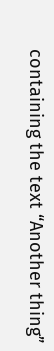containing the text “Another thing”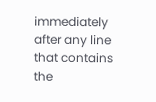immediately after any line that contains the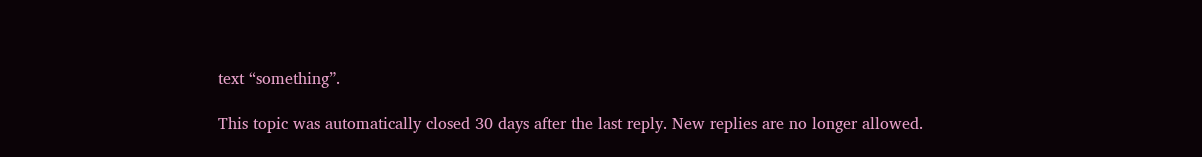text “something”.

This topic was automatically closed 30 days after the last reply. New replies are no longer allowed.